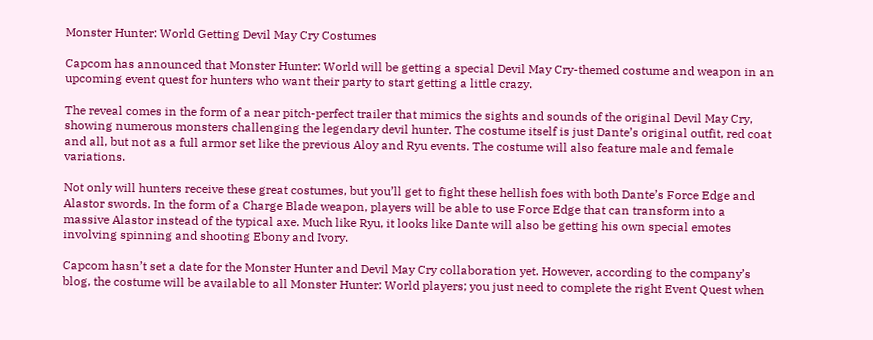Monster Hunter: World Getting Devil May Cry Costumes

Capcom has announced that Monster Hunter: World will be getting a special Devil May Cry-themed costume and weapon in an upcoming event quest for hunters who want their party to start getting a little crazy.

The reveal comes in the form of a near pitch-perfect trailer that mimics the sights and sounds of the original Devil May Cry, showing numerous monsters challenging the legendary devil hunter. The costume itself is just Dante’s original outfit, red coat and all, but not as a full armor set like the previous Aloy and Ryu events. The costume will also feature male and female variations.

Not only will hunters receive these great costumes, but you’ll get to fight these hellish foes with both Dante’s Force Edge and Alastor swords. In the form of a Charge Blade weapon, players will be able to use Force Edge that can transform into a massive Alastor instead of the typical axe. Much like Ryu, it looks like Dante will also be getting his own special emotes involving spinning and shooting Ebony and Ivory.

Capcom hasn’t set a date for the Monster Hunter and Devil May Cry collaboration yet. However, according to the company’s blog, the costume will be available to all Monster Hunter: World players; you just need to complete the right Event Quest when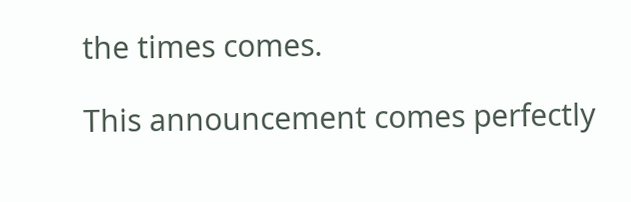the times comes.

This announcement comes perfectly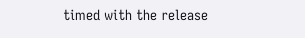timed with the release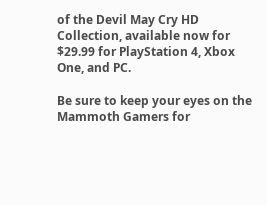of the Devil May Cry HD Collection, available now for $29.99 for PlayStation 4, Xbox One, and PC.

Be sure to keep your eyes on the Mammoth Gamers for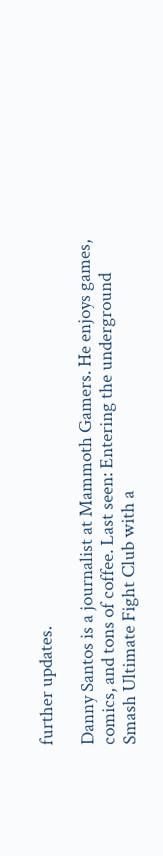further updates.

Danny Santos is a journalist at Mammoth Gamers. He enjoys games, comics, and tons of coffee. Last seen: Entering the underground Smash Ultimate Fight Club with a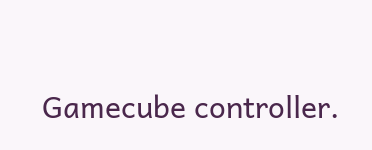Gamecube controller.